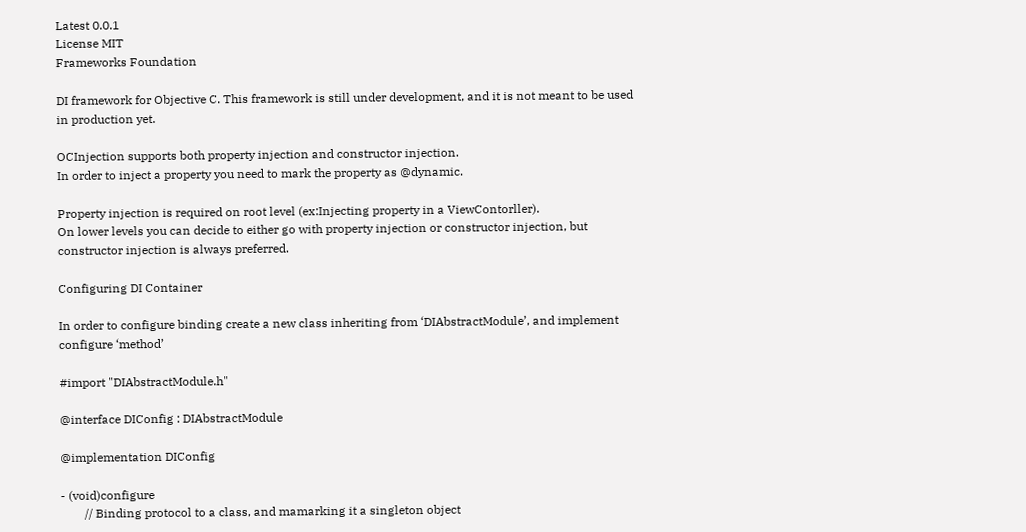Latest 0.0.1
License MIT
Frameworks Foundation

DI framework for Objective C. This framework is still under development, and it is not meant to be used in production yet.

OCInjection supports both property injection and constructor injection.
In order to inject a property you need to mark the property as @dynamic.

Property injection is required on root level (ex:Injecting property in a ViewContorller).
On lower levels you can decide to either go with property injection or constructor injection, but constructor injection is always preferred.

Configuring DI Container

In order to configure binding create a new class inheriting from ‘DIAbstractModule’, and implement configure ‘method’

#import "DIAbstractModule.h"

@interface DIConfig : DIAbstractModule

@implementation DIConfig

- (void)configure
        // Binding protocol to a class, and mamarking it a singleton object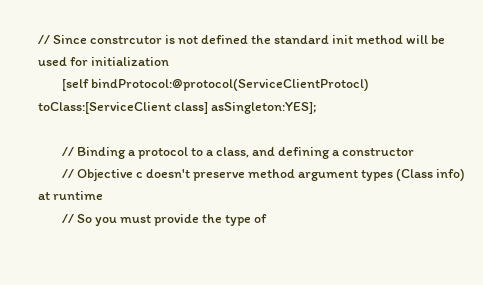// Since constrcutor is not defined the standard init method will be used for initialization
        [self bindProtocol:@protocol(ServiceClientProtocl) toClass:[ServiceClient class] asSingleton:YES];

        // Binding a protocol to a class, and defining a constructor
        // Objective c doesn't preserve method argument types (Class info) at runtime
        // So you must provide the type of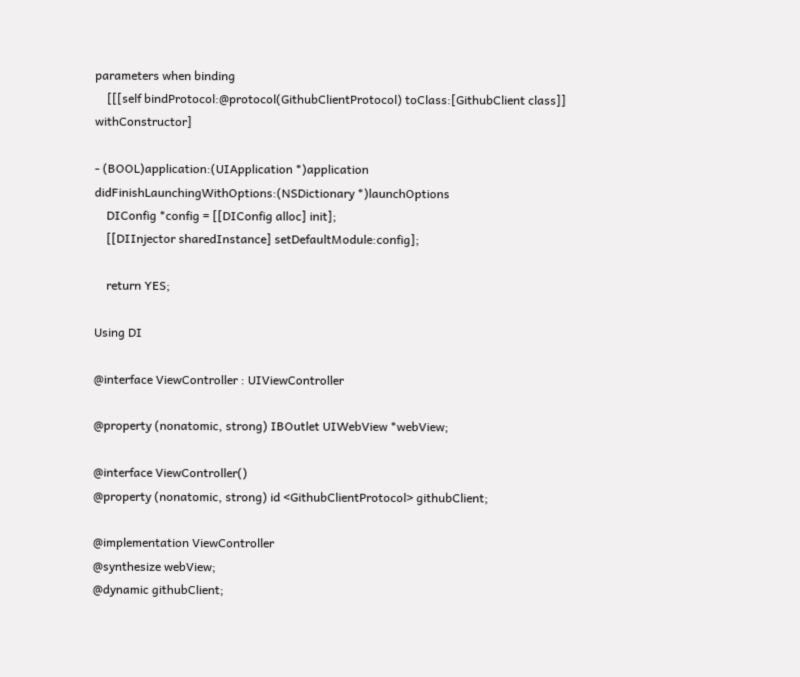parameters when binding
    [[[self bindProtocol:@protocol(GithubClientProtocol) toClass:[GithubClient class]] withConstructor]

- (BOOL)application:(UIApplication *)application didFinishLaunchingWithOptions:(NSDictionary *)launchOptions
    DIConfig *config = [[DIConfig alloc] init];
    [[DIInjector sharedInstance] setDefaultModule:config];

    return YES;

Using DI

@interface ViewController : UIViewController

@property (nonatomic, strong) IBOutlet UIWebView *webView;

@interface ViewController()
@property (nonatomic, strong) id <GithubClientProtocol> githubClient;

@implementation ViewController
@synthesize webView;
@dynamic githubClient;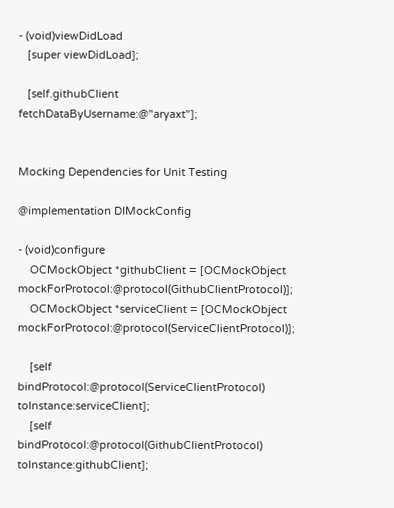- (void)viewDidLoad
   [super viewDidLoad];

   [self.githubClient fetchDataByUsername:@"aryaxt"];


Mocking Dependencies for Unit Testing

@implementation DIMockConfig

- (void)configure
    OCMockObject *githubClient = [OCMockObject mockForProtocol:@protocol(GithubClientProtocol)];
    OCMockObject *serviceClient = [OCMockObject mockForProtocol:@protocol(ServiceClientProtocol)];

    [self bindProtocol:@protocol(ServiceClientProtocol) toInstance:serviceClient];
    [self bindProtocol:@protocol(GithubClientProtocol) toInstance:githubClient];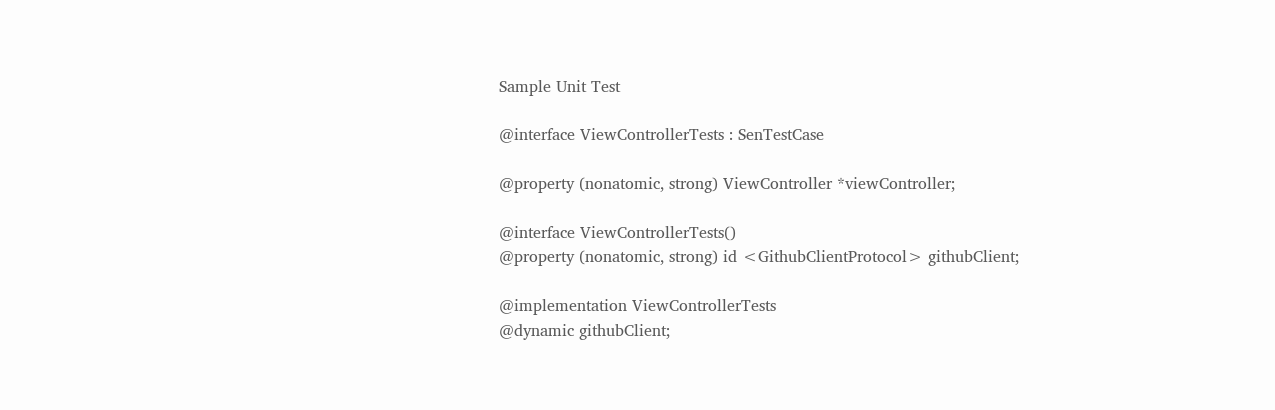Sample Unit Test

@interface ViewControllerTests : SenTestCase

@property (nonatomic, strong) ViewController *viewController;

@interface ViewControllerTests()
@property (nonatomic, strong) id <GithubClientProtocol> githubClient;

@implementation ViewControllerTests
@dynamic githubClient;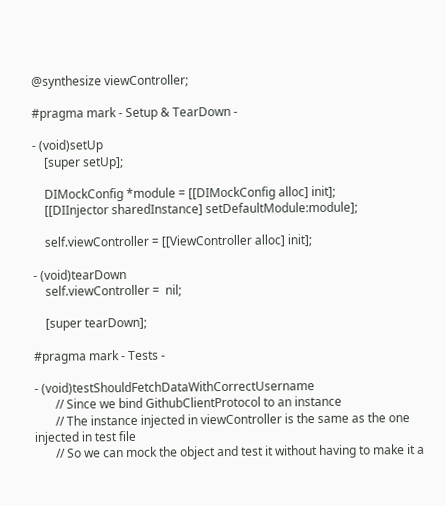@synthesize viewController;

#pragma mark - Setup & TearDown -

- (void)setUp
    [super setUp];

    DIMockConfig *module = [[DIMockConfig alloc] init];
    [[DIInjector sharedInstance] setDefaultModule:module];

    self.viewController = [[ViewController alloc] init];

- (void)tearDown
    self.viewController =  nil;

    [super tearDown];

#pragma mark - Tests -

- (void)testShouldFetchDataWithCorrectUsername
       // Since we bind GithubClientProtocol to an instance
       // The instance injected in viewController is the same as the one injected in test file
       // So we can mock the object and test it without having to make it a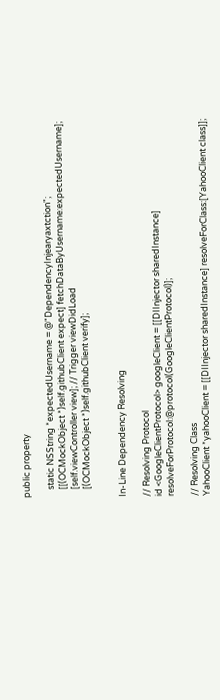public property

    static NSString *expectedUsername = @"DependencyInjearyaxtction";
    [[(OCMockObject *)self.githubClient expect] fetchDataByUsername:expectedUsername];
    [self.viewController view]; // Trigger viewDidLoad
    [(OCMockObject *)self.githubClient verify];


In-Line Dependency Resolving

// Resolving Protocol
id <GoogleClientProtocol> googleClient = [[DIInjector sharedInstance] resolveForProtocol:@protocol(GoogleClientProtocol)];

// Resolving Class
YahooClient *yahooClient = [[DIInjector sharedInstance] resolveForClass:[YahooClient class]];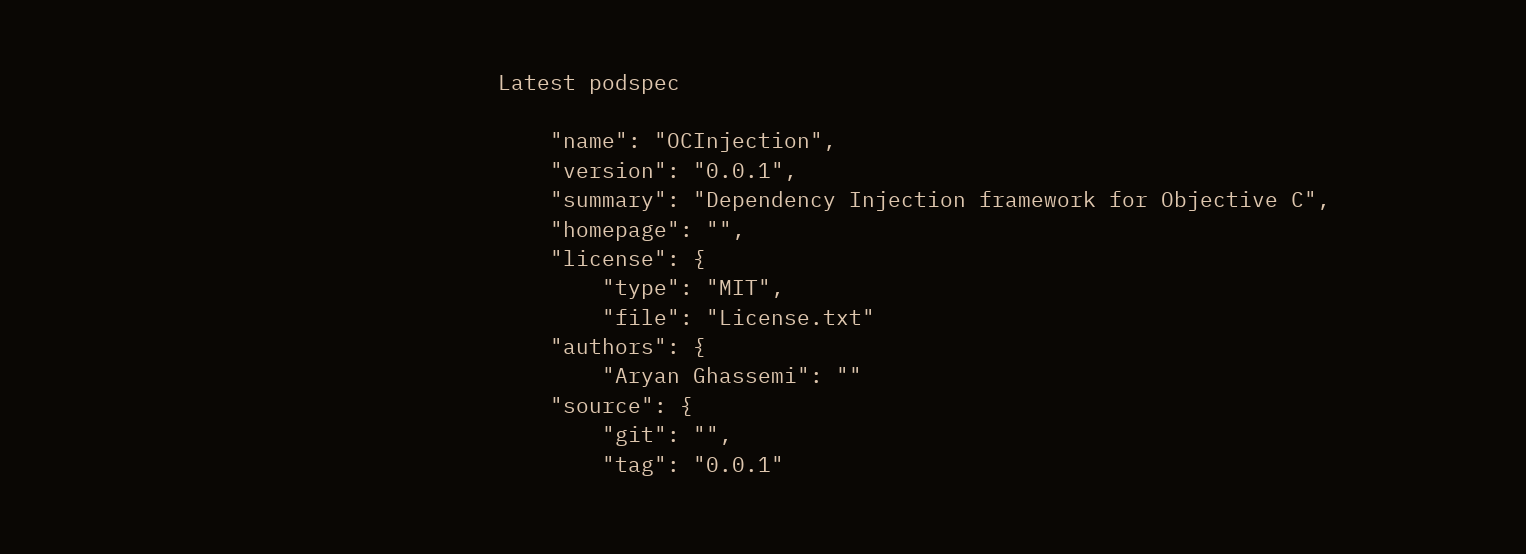Latest podspec

    "name": "OCInjection",
    "version": "0.0.1",
    "summary": "Dependency Injection framework for Objective C",
    "homepage": "",
    "license": {
        "type": "MIT",
        "file": "License.txt"
    "authors": {
        "Aryan Ghassemi": ""
    "source": {
        "git": "",
        "tag": "0.0.1"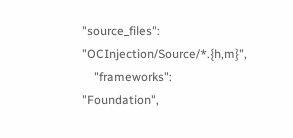"source_files": "OCInjection/Source/*.{h,m}",
    "frameworks": "Foundation",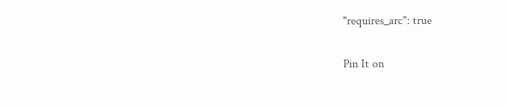"requires_arc": true

Pin It on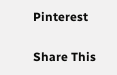Pinterest

Share This